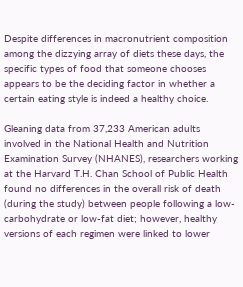Despite differences in macronutrient composition among the dizzying array of diets these days, the specific types of food that someone chooses appears to be the deciding factor in whether a certain eating style is indeed a healthy choice.

Gleaning data from 37,233 American adults involved in the National Health and Nutrition Examination Survey (NHANES), researchers working at the Harvard T.H. Chan School of Public Health found no differences in the overall risk of death (during the study) between people following a low-carbohydrate or low-fat diet; however, healthy versions of each regimen were linked to lower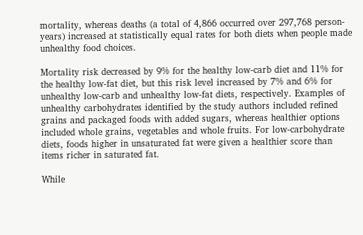mortality, whereas deaths (a total of 4,866 occurred over 297,768 person-years) increased at statistically equal rates for both diets when people made unhealthy food choices.

Mortality risk decreased by 9% for the healthy low-carb diet and 11% for the healthy low-fat diet, but this risk level increased by 7% and 6% for unhealthy low-carb and unhealthy low-fat diets, respectively. Examples of unhealthy carbohydrates identified by the study authors included refined grains and packaged foods with added sugars, whereas healthier options included whole grains, vegetables and whole fruits. For low-carbohydrate diets, foods higher in unsaturated fat were given a healthier score than items richer in saturated fat.

While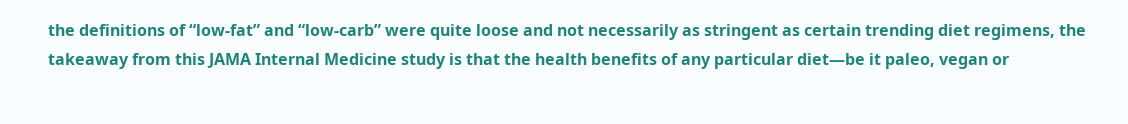the definitions of “low-fat” and “low-carb” were quite loose and not necessarily as stringent as certain trending diet regimens, the takeaway from this JAMA Internal Medicine study is that the health benefits of any particular diet—be it paleo, vegan or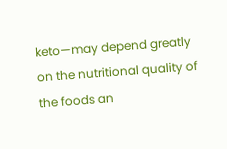keto—may depend greatly on the nutritional quality of the foods an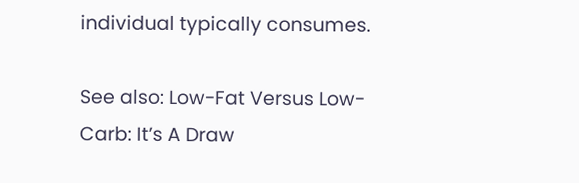individual typically consumes.

See also: Low-Fat Versus Low-Carb: It’s A Draw